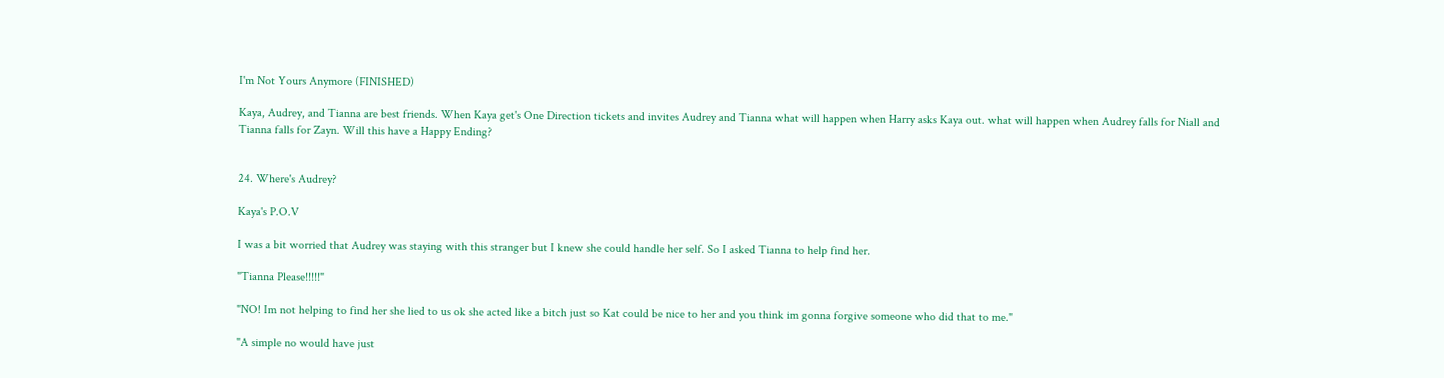I'm Not Yours Anymore (FINISHED)

Kaya, Audrey, and Tianna are best friends. When Kaya get's One Direction tickets and invites Audrey and Tianna what will happen when Harry asks Kaya out. what will happen when Audrey falls for Niall and Tianna falls for Zayn. Will this have a Happy Ending?


24. Where's Audrey?

Kaya's P.O.V

I was a bit worried that Audrey was staying with this stranger but I knew she could handle her self. So I asked Tianna to help find her.

"Tianna Please!!!!!"

"NO! Im not helping to find her she lied to us ok she acted like a bitch just so Kat could be nice to her and you think im gonna forgive someone who did that to me."

"A simple no would have just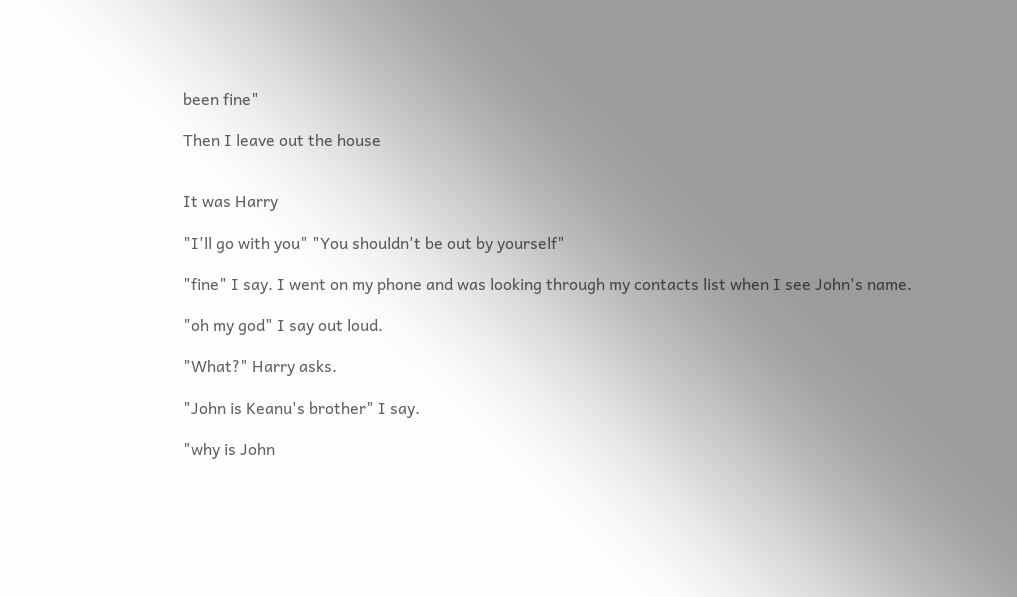been fine"

Then I leave out the house


It was Harry

"I'll go with you" "You shouldn't be out by yourself"

"fine" I say. I went on my phone and was looking through my contacts list when I see John's name.

"oh my god" I say out loud.

"What?" Harry asks.

"John is Keanu's brother" I say.

"why is John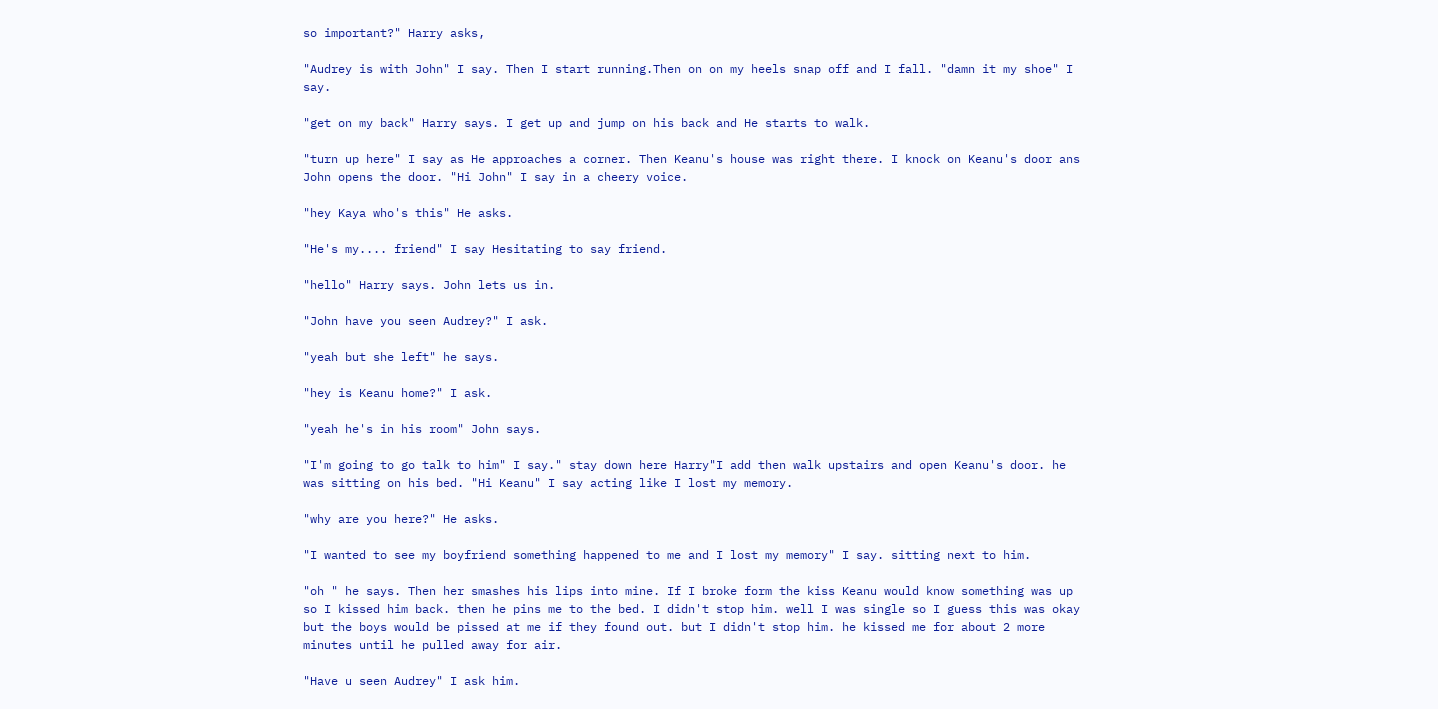so important?" Harry asks,

"Audrey is with John" I say. Then I start running.Then on on my heels snap off and I fall. "damn it my shoe" I say.

"get on my back" Harry says. I get up and jump on his back and He starts to walk.

"turn up here" I say as He approaches a corner. Then Keanu's house was right there. I knock on Keanu's door ans John opens the door. "Hi John" I say in a cheery voice.

"hey Kaya who's this" He asks.

"He's my.... friend" I say Hesitating to say friend.

"hello" Harry says. John lets us in.

"John have you seen Audrey?" I ask.

"yeah but she left" he says.

"hey is Keanu home?" I ask.

"yeah he's in his room" John says.

"I'm going to go talk to him" I say." stay down here Harry"I add then walk upstairs and open Keanu's door. he was sitting on his bed. "Hi Keanu" I say acting like I lost my memory.

"why are you here?" He asks.

"I wanted to see my boyfriend something happened to me and I lost my memory" I say. sitting next to him.

"oh " he says. Then her smashes his lips into mine. If I broke form the kiss Keanu would know something was up so I kissed him back. then he pins me to the bed. I didn't stop him. well I was single so I guess this was okay but the boys would be pissed at me if they found out. but I didn't stop him. he kissed me for about 2 more minutes until he pulled away for air.

"Have u seen Audrey" I ask him.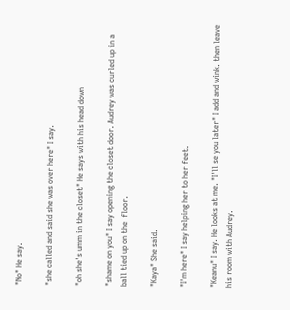"No" He say.

"she called and said she was over here" I say.

"oh she's umm in the closet" He says with his head down

"shame on you" I say opening the closet door. Audrey was curled up in a ball tied up on the  floor.

"Kaya" She said.

"I'm here" I say helping her to her feet.

"Keanu" I say. He looks at me. "I'll se you later" I add and wink. then leave his room with Audrey.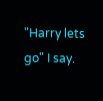"Harry lets go" I say.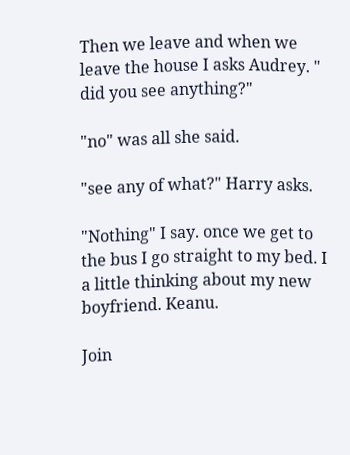Then we leave and when we leave the house I asks Audrey. " did you see anything?"

"no" was all she said.

"see any of what?" Harry asks.

"Nothing" I say. once we get to the bus I go straight to my bed. I a little thinking about my new boyfriend. Keanu.

Join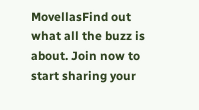MovellasFind out what all the buzz is about. Join now to start sharing your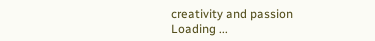creativity and passion
Loading ...